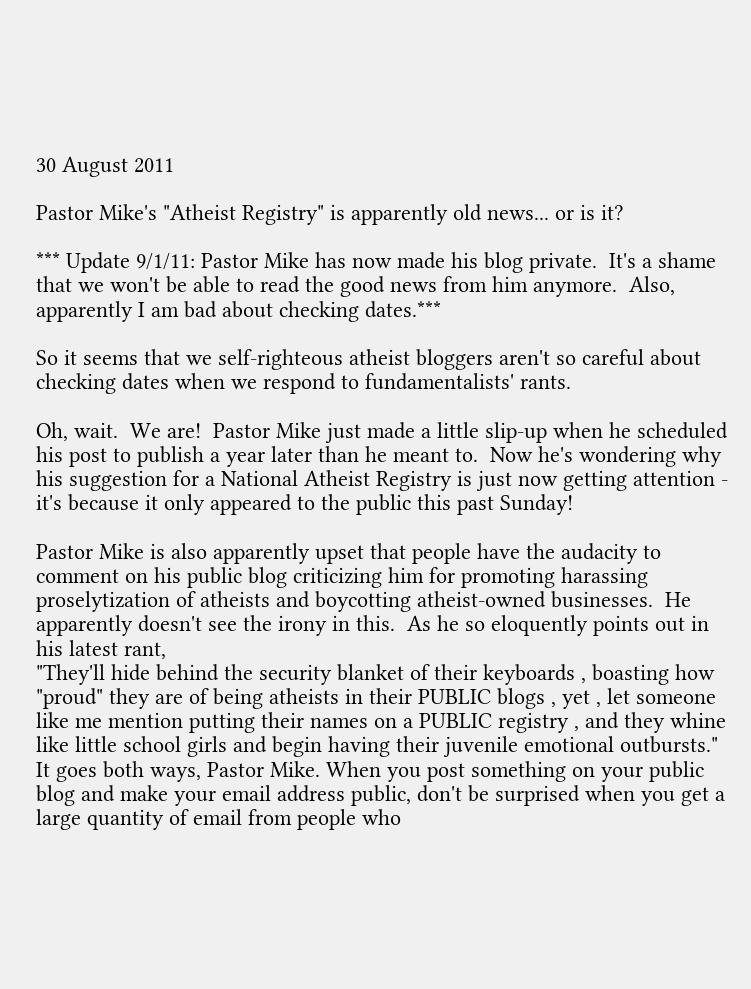30 August 2011

Pastor Mike's "Atheist Registry" is apparently old news... or is it?

*** Update 9/1/11: Pastor Mike has now made his blog private.  It's a shame that we won't be able to read the good news from him anymore.  Also, apparently I am bad about checking dates.***

So it seems that we self-righteous atheist bloggers aren't so careful about checking dates when we respond to fundamentalists' rants.

Oh, wait.  We are!  Pastor Mike just made a little slip-up when he scheduled his post to publish a year later than he meant to.  Now he's wondering why his suggestion for a National Atheist Registry is just now getting attention - it's because it only appeared to the public this past Sunday!

Pastor Mike is also apparently upset that people have the audacity to comment on his public blog criticizing him for promoting harassing proselytization of atheists and boycotting atheist-owned businesses.  He apparently doesn't see the irony in this.  As he so eloquently points out in his latest rant,
"They'll hide behind the security blanket of their keyboards , boasting how "proud" they are of being atheists in their PUBLIC blogs , yet , let someone like me mention putting their names on a PUBLIC registry , and they whine like little school girls and begin having their juvenile emotional outbursts."
It goes both ways, Pastor Mike. When you post something on your public blog and make your email address public, don't be surprised when you get a large quantity of email from people who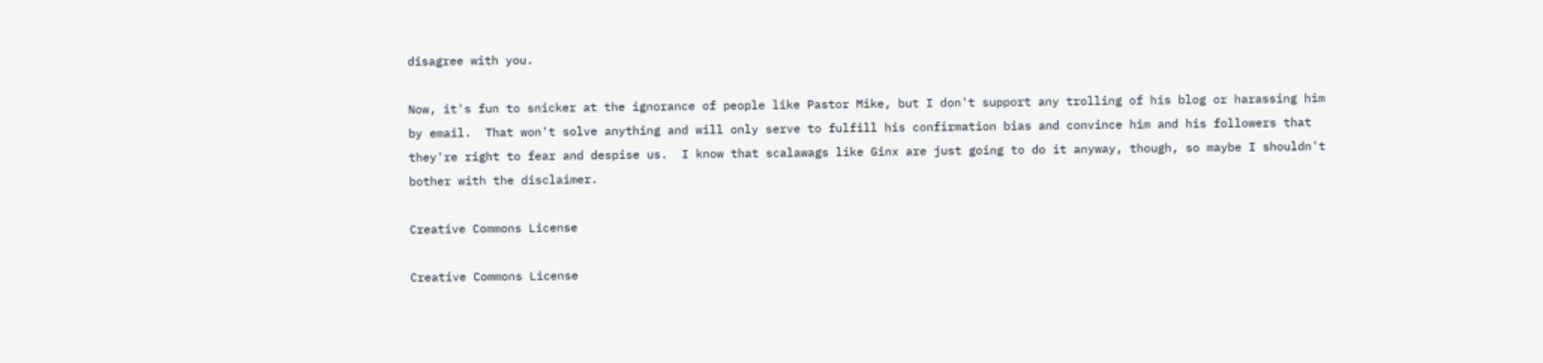disagree with you.

Now, it's fun to snicker at the ignorance of people like Pastor Mike, but I don't support any trolling of his blog or harassing him by email.  That won't solve anything and will only serve to fulfill his confirmation bias and convince him and his followers that they're right to fear and despise us.  I know that scalawags like Ginx are just going to do it anyway, though, so maybe I shouldn't bother with the disclaimer.

Creative Commons License

Creative Commons License